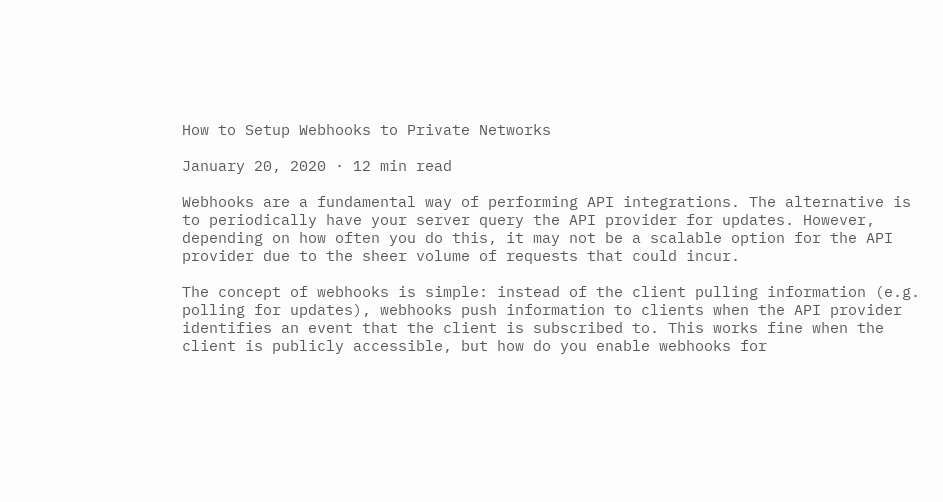How to Setup Webhooks to Private Networks

January 20, 2020 · 12 min read

Webhooks are a fundamental way of performing API integrations. The alternative is to periodically have your server query the API provider for updates. However, depending on how often you do this, it may not be a scalable option for the API provider due to the sheer volume of requests that could incur.

The concept of webhooks is simple: instead of the client pulling information (e.g. polling for updates), webhooks push information to clients when the API provider identifies an event that the client is subscribed to. This works fine when the client is publicly accessible, but how do you enable webhooks for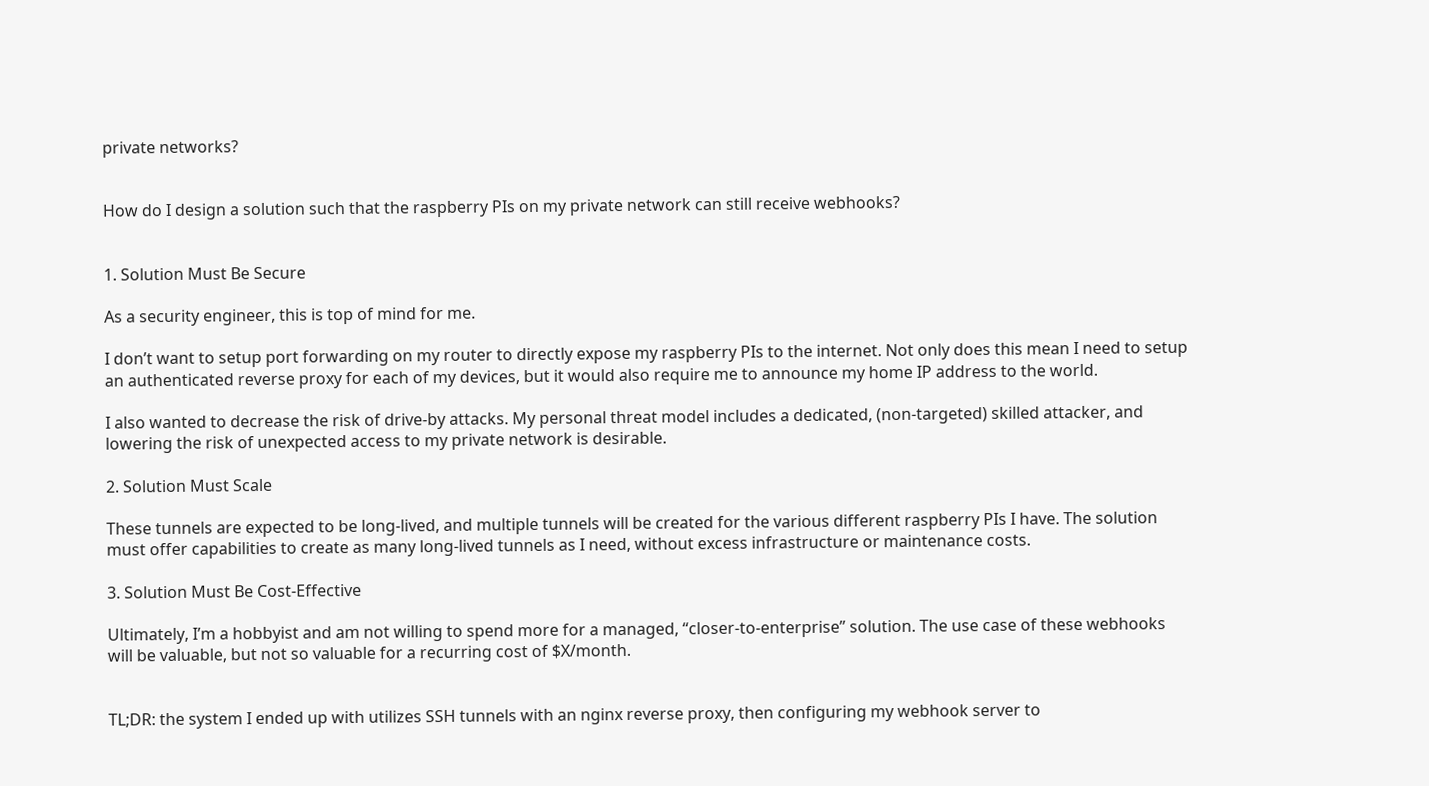private networks?


How do I design a solution such that the raspberry PIs on my private network can still receive webhooks?


1. Solution Must Be Secure

As a security engineer, this is top of mind for me.

I don’t want to setup port forwarding on my router to directly expose my raspberry PIs to the internet. Not only does this mean I need to setup an authenticated reverse proxy for each of my devices, but it would also require me to announce my home IP address to the world.

I also wanted to decrease the risk of drive-by attacks. My personal threat model includes a dedicated, (non-targeted) skilled attacker, and lowering the risk of unexpected access to my private network is desirable.

2. Solution Must Scale

These tunnels are expected to be long-lived, and multiple tunnels will be created for the various different raspberry PIs I have. The solution must offer capabilities to create as many long-lived tunnels as I need, without excess infrastructure or maintenance costs.

3. Solution Must Be Cost-Effective

Ultimately, I’m a hobbyist and am not willing to spend more for a managed, “closer-to-enterprise” solution. The use case of these webhooks will be valuable, but not so valuable for a recurring cost of $X/month.


TL;DR: the system I ended up with utilizes SSH tunnels with an nginx reverse proxy, then configuring my webhook server to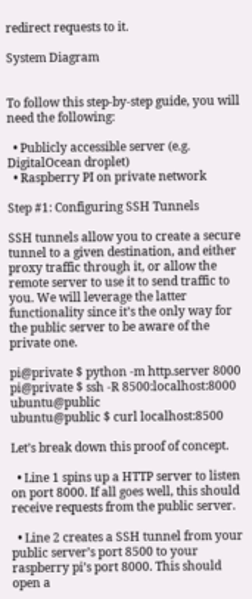redirect requests to it.

System Diagram


To follow this step-by-step guide, you will need the following:

  • Publicly accessible server (e.g. DigitalOcean droplet)
  • Raspberry PI on private network

Step #1: Configuring SSH Tunnels

SSH tunnels allow you to create a secure tunnel to a given destination, and either proxy traffic through it, or allow the remote server to use it to send traffic to you. We will leverage the latter functionality since it’s the only way for the public server to be aware of the private one.

pi@private $ python -m http.server 8000
pi@private $ ssh -R 8500:localhost:8000 ubuntu@public
ubuntu@public $ curl localhost:8500

Let’s break down this proof of concept.

  • Line 1 spins up a HTTP server to listen on port 8000. If all goes well, this should receive requests from the public server.

  • Line 2 creates a SSH tunnel from your public server’s port 8500 to your raspberry pi’s port 8000. This should open a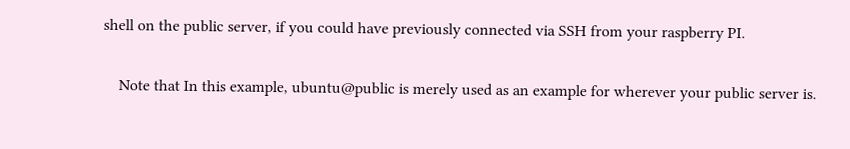shell on the public server, if you could have previously connected via SSH from your raspberry PI.

    Note that In this example, ubuntu@public is merely used as an example for wherever your public server is.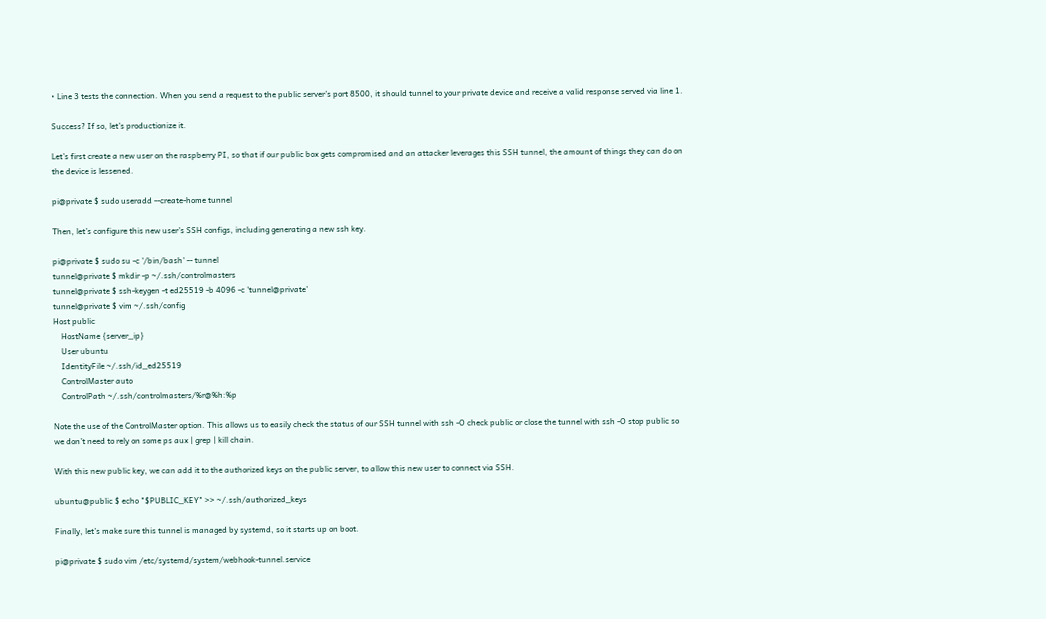• Line 3 tests the connection. When you send a request to the public server’s port 8500, it should tunnel to your private device and receive a valid response served via line 1.

Success? If so, let’s productionize it.

Let’s first create a new user on the raspberry PI, so that if our public box gets compromised and an attacker leverages this SSH tunnel, the amount of things they can do on the device is lessened.

pi@private $ sudo useradd --create-home tunnel

Then, let’s configure this new user’s SSH configs, including generating a new ssh key.

pi@private $ sudo su -c '/bin/bash' -- tunnel
tunnel@private $ mkdir -p ~/.ssh/controlmasters
tunnel@private $ ssh-keygen -t ed25519 -b 4096 -c 'tunnel@private'
tunnel@private $ vim ~/.ssh/config
Host public
    HostName {server_ip}
    User ubuntu
    IdentityFile ~/.ssh/id_ed25519
    ControlMaster auto
    ControlPath ~/.ssh/controlmasters/%r@%h:%p

Note the use of the ControlMaster option. This allows us to easily check the status of our SSH tunnel with ssh -O check public or close the tunnel with ssh -O stop public so we don’t need to rely on some ps aux | grep | kill chain.

With this new public key, we can add it to the authorized keys on the public server, to allow this new user to connect via SSH.

ubuntu@public $ echo "$PUBLIC_KEY" >> ~/.ssh/authorized_keys

Finally, let’s make sure this tunnel is managed by systemd, so it starts up on boot.

pi@private $ sudo vim /etc/systemd/system/webhook-tunnel.service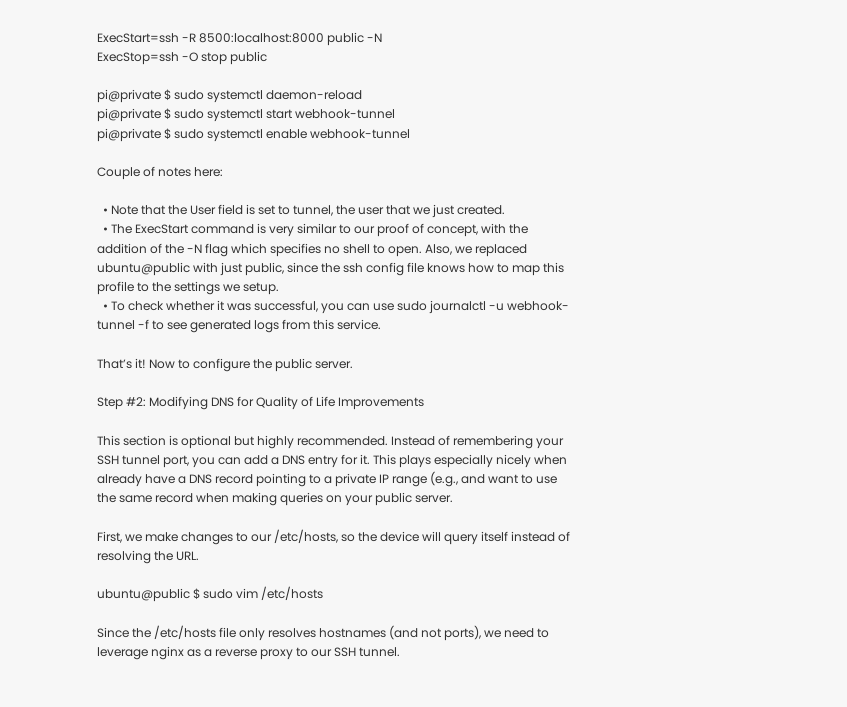ExecStart=ssh -R 8500:localhost:8000 public -N
ExecStop=ssh -O stop public

pi@private $ sudo systemctl daemon-reload
pi@private $ sudo systemctl start webhook-tunnel
pi@private $ sudo systemctl enable webhook-tunnel

Couple of notes here:

  • Note that the User field is set to tunnel, the user that we just created.
  • The ExecStart command is very similar to our proof of concept, with the addition of the -N flag which specifies no shell to open. Also, we replaced ubuntu@public with just public, since the ssh config file knows how to map this profile to the settings we setup.
  • To check whether it was successful, you can use sudo journalctl -u webhook-tunnel -f to see generated logs from this service.

That’s it! Now to configure the public server.

Step #2: Modifying DNS for Quality of Life Improvements

This section is optional but highly recommended. Instead of remembering your SSH tunnel port, you can add a DNS entry for it. This plays especially nicely when already have a DNS record pointing to a private IP range (e.g., and want to use the same record when making queries on your public server.

First, we make changes to our /etc/hosts, so the device will query itself instead of resolving the URL.

ubuntu@public $ sudo vim /etc/hosts

Since the /etc/hosts file only resolves hostnames (and not ports), we need to leverage nginx as a reverse proxy to our SSH tunnel.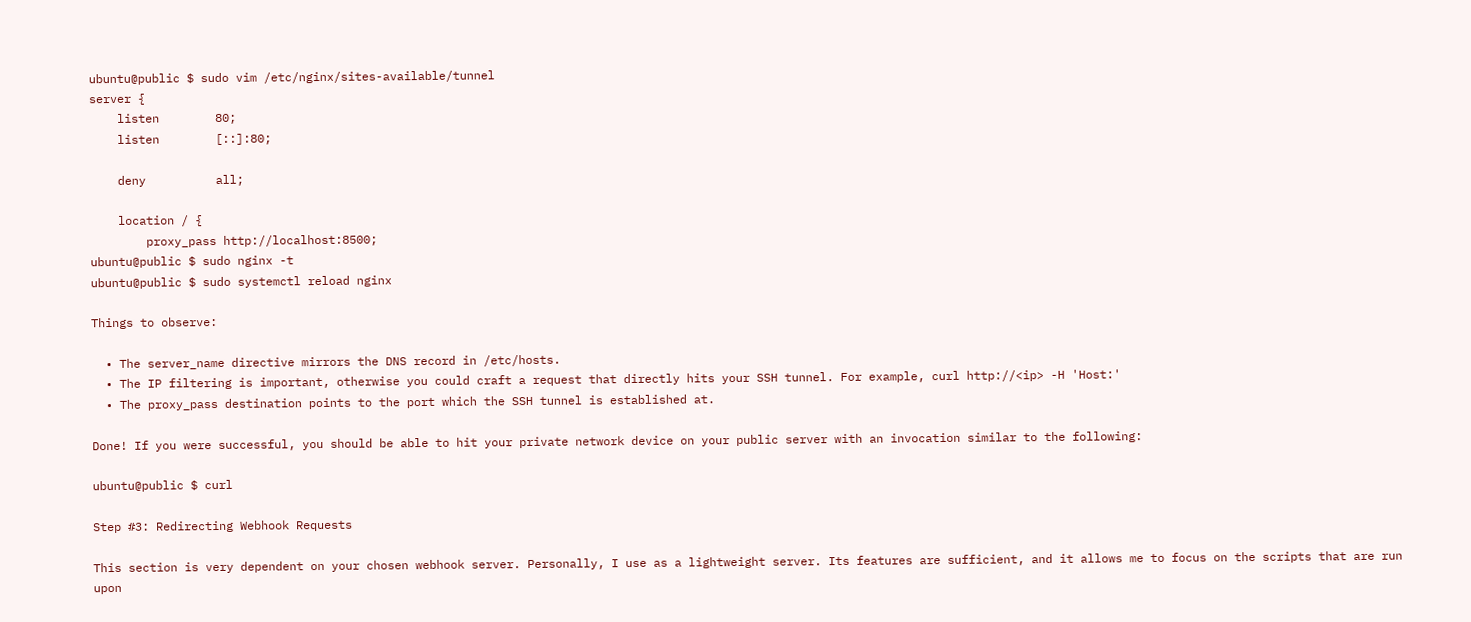ubuntu@public $ sudo vim /etc/nginx/sites-available/tunnel
server {
    listen        80;
    listen        [::]:80;

    deny          all;

    location / {
        proxy_pass http://localhost:8500;
ubuntu@public $ sudo nginx -t
ubuntu@public $ sudo systemctl reload nginx

Things to observe:

  • The server_name directive mirrors the DNS record in /etc/hosts.
  • The IP filtering is important, otherwise you could craft a request that directly hits your SSH tunnel. For example, curl http://<ip> -H 'Host:'
  • The proxy_pass destination points to the port which the SSH tunnel is established at.

Done! If you were successful, you should be able to hit your private network device on your public server with an invocation similar to the following:

ubuntu@public $ curl

Step #3: Redirecting Webhook Requests

This section is very dependent on your chosen webhook server. Personally, I use as a lightweight server. Its features are sufficient, and it allows me to focus on the scripts that are run upon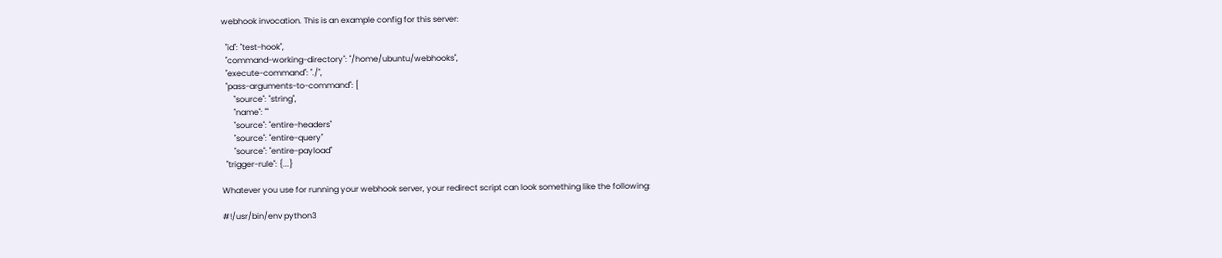webhook invocation. This is an example config for this server:

  "id": "test-hook",
  "command-working-directory": "/home/ubuntu/webhooks",
  "execute-command": "./",
  "pass-arguments-to-command": [
      "source": "string",
      "name": ""
      "source": "entire-headers"
      "source": "entire-query"
      "source": "entire-payload"
  "trigger-rule": {...}

Whatever you use for running your webhook server, your redirect script can look something like the following:

#!/usr/bin/env python3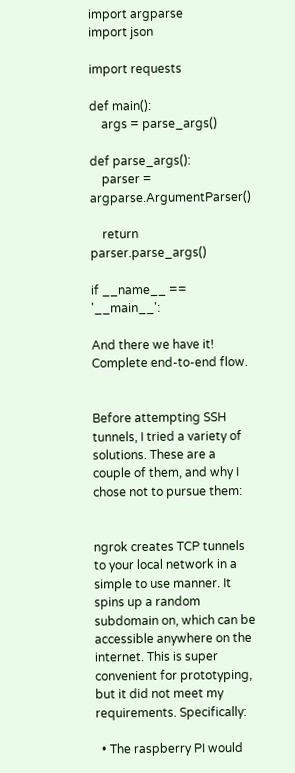import argparse
import json

import requests

def main():
    args = parse_args()

def parse_args():
    parser = argparse.ArgumentParser()

    return parser.parse_args()

if __name__ == '__main__':

And there we have it! Complete end-to-end flow.


Before attempting SSH tunnels, I tried a variety of solutions. These are a couple of them, and why I chose not to pursue them:


ngrok creates TCP tunnels to your local network in a simple to use manner. It spins up a random subdomain on, which can be accessible anywhere on the internet. This is super convenient for prototyping, but it did not meet my requirements. Specifically:

  • The raspberry PI would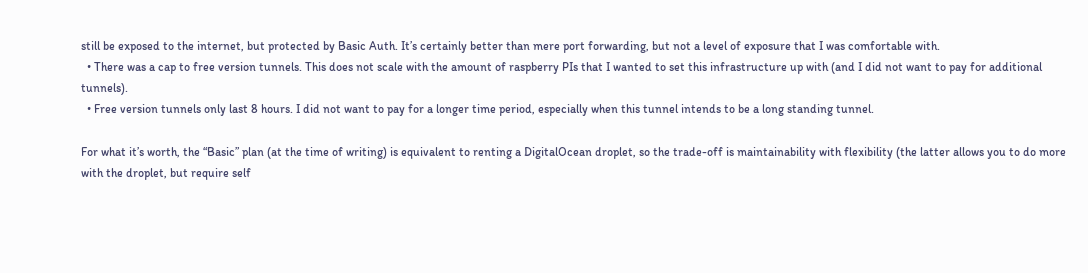still be exposed to the internet, but protected by Basic Auth. It’s certainly better than mere port forwarding, but not a level of exposure that I was comfortable with.
  • There was a cap to free version tunnels. This does not scale with the amount of raspberry PIs that I wanted to set this infrastructure up with (and I did not want to pay for additional tunnels).
  • Free version tunnels only last 8 hours. I did not want to pay for a longer time period, especially when this tunnel intends to be a long standing tunnel.

For what it’s worth, the “Basic” plan (at the time of writing) is equivalent to renting a DigitalOcean droplet, so the trade-off is maintainability with flexibility (the latter allows you to do more with the droplet, but require self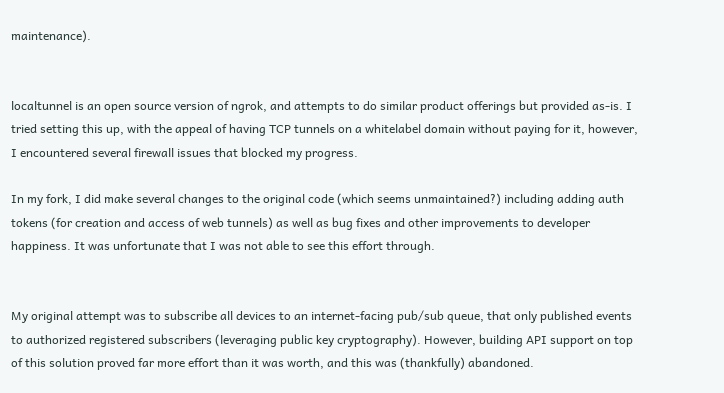maintenance).


localtunnel is an open source version of ngrok, and attempts to do similar product offerings but provided as-is. I tried setting this up, with the appeal of having TCP tunnels on a whitelabel domain without paying for it, however, I encountered several firewall issues that blocked my progress.

In my fork, I did make several changes to the original code (which seems unmaintained?) including adding auth tokens (for creation and access of web tunnels) as well as bug fixes and other improvements to developer happiness. It was unfortunate that I was not able to see this effort through.


My original attempt was to subscribe all devices to an internet-facing pub/sub queue, that only published events to authorized registered subscribers (leveraging public key cryptography). However, building API support on top of this solution proved far more effort than it was worth, and this was (thankfully) abandoned.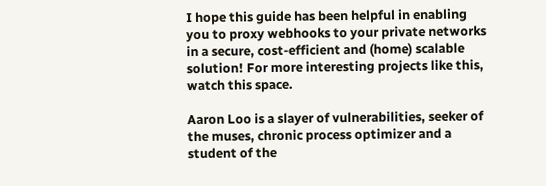I hope this guide has been helpful in enabling you to proxy webhooks to your private networks in a secure, cost-efficient and (home) scalable solution! For more interesting projects like this, watch this space.

Aaron Loo is a slayer of vulnerabilities, seeker of the muses, chronic process optimizer and a student of the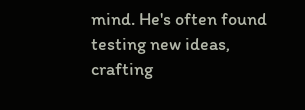mind. He's often found testing new ideas, crafting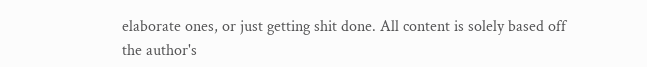elaborate ones, or just getting shit done. All content is solely based off the author's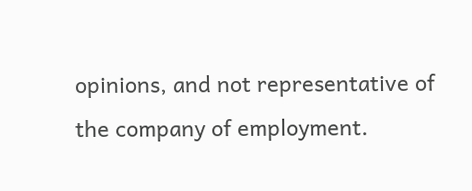opinions, and not representative of the company of employment.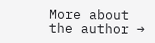More about the author →